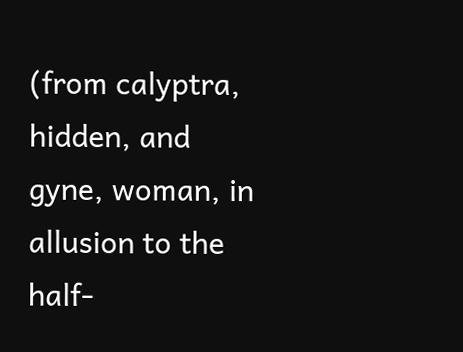(from calyptra, hidden, and gyne, woman, in allusion to the half-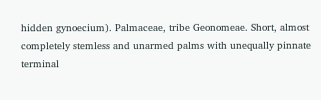hidden gynoecium). Palmaceae, tribe Geonomeae. Short, almost completely stemless and unarmed palms with unequally pinnate terminal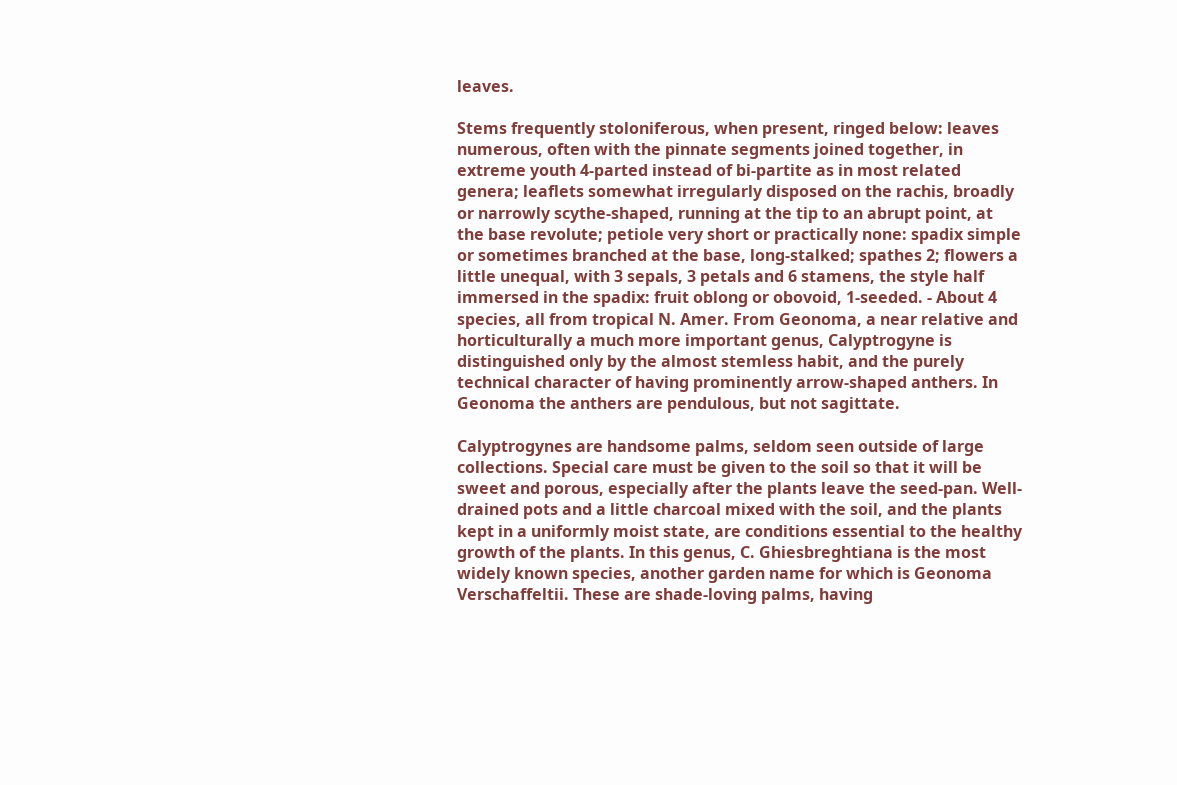leaves.

Stems frequently stoloniferous, when present, ringed below: leaves numerous, often with the pinnate segments joined together, in extreme youth 4-parted instead of bi-partite as in most related genera; leaflets somewhat irregularly disposed on the rachis, broadly or narrowly scythe-shaped, running at the tip to an abrupt point, at the base revolute; petiole very short or practically none: spadix simple or sometimes branched at the base, long-stalked; spathes 2; flowers a little unequal, with 3 sepals, 3 petals and 6 stamens, the style half immersed in the spadix: fruit oblong or obovoid, 1-seeded. - About 4 species, all from tropical N. Amer. From Geonoma, a near relative and horticulturally a much more important genus, Calyptrogyne is distinguished only by the almost stemless habit, and the purely technical character of having prominently arrow-shaped anthers. In Geonoma the anthers are pendulous, but not sagittate.

Calyptrogynes are handsome palms, seldom seen outside of large collections. Special care must be given to the soil so that it will be sweet and porous, especially after the plants leave the seed-pan. Well-drained pots and a little charcoal mixed with the soil, and the plants kept in a uniformly moist state, are conditions essential to the healthy growth of the plants. In this genus, C. Ghiesbreghtiana is the most widely known species, another garden name for which is Geonoma Verschaffeltii. These are shade-loving palms, having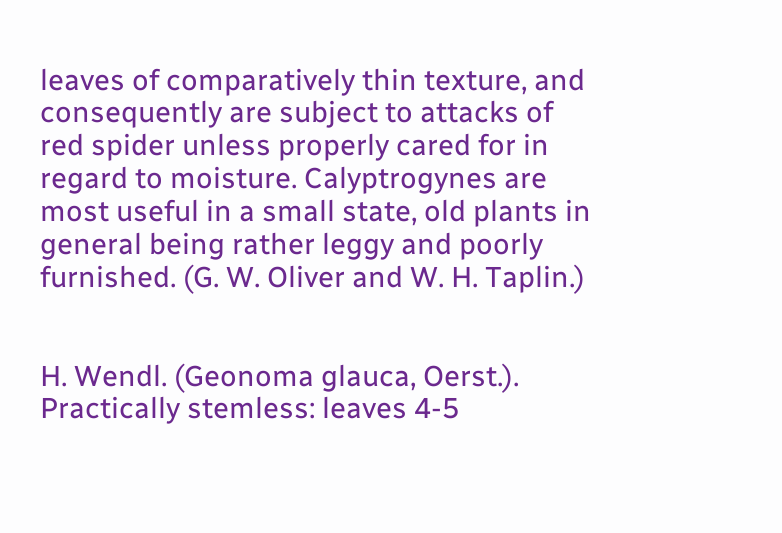leaves of comparatively thin texture, and consequently are subject to attacks of red spider unless properly cared for in regard to moisture. Calyptrogynes are most useful in a small state, old plants in general being rather leggy and poorly furnished. (G. W. Oliver and W. H. Taplin.)


H. Wendl. (Geonoma glauca, Oerst.). Practically stemless: leaves 4-5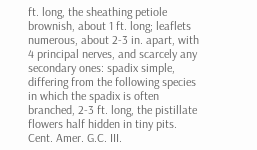ft. long, the sheathing petiole brownish, about 1 ft. long; leaflets numerous, about 2-3 in. apart, with 4 principal nerves, and scarcely any secondary ones: spadix simple, differing from the following species in which the spadix is often branched, 2-3 ft. long, the pistillate flowers half hidden in tiny pits. Cent. Amer. G.C. III.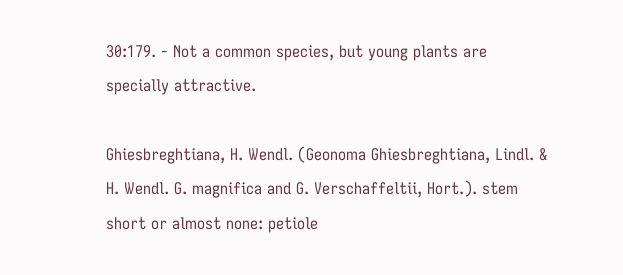30:179. - Not a common species, but young plants are specially attractive.

Ghiesbreghtiana, H. Wendl. (Geonoma Ghiesbreghtiana, Lindl. & H. Wendl. G. magnifica and G. Verschaffeltii, Hort.). stem short or almost none: petiole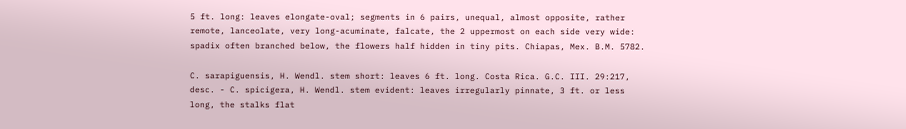5 ft. long: leaves elongate-oval; segments in 6 pairs, unequal, almost opposite, rather remote, lanceolate, very long-acuminate, falcate, the 2 uppermost on each side very wide: spadix often branched below, the flowers half hidden in tiny pits. Chiapas, Mex. B.M. 5782.

C. sarapiguensis, H. Wendl. stem short: leaves 6 ft. long. Costa Rica. G.C. III. 29:217, desc. - C. spicigera, H. Wendl. stem evident: leaves irregularly pinnate, 3 ft. or less long, the stalks flat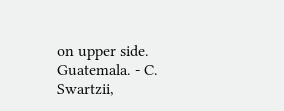on upper side. Guatemala. - C. Swartzii,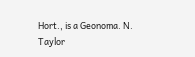Hort., is a Geonoma. N. Taylor